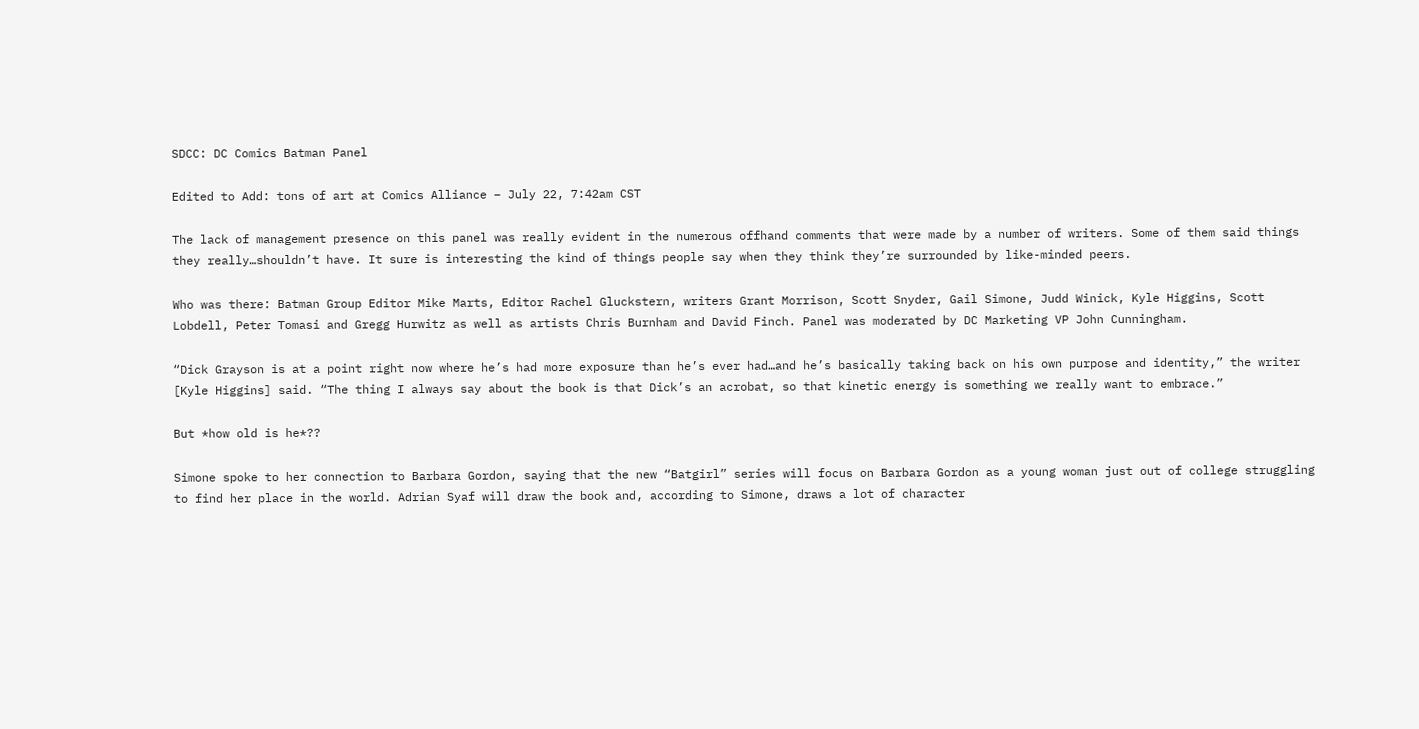SDCC: DC Comics Batman Panel

Edited to Add: tons of art at Comics Alliance – July 22, 7:42am CST

The lack of management presence on this panel was really evident in the numerous offhand comments that were made by a number of writers. Some of them said things they really…shouldn’t have. It sure is interesting the kind of things people say when they think they’re surrounded by like-minded peers.

Who was there: Batman Group Editor Mike Marts, Editor Rachel Gluckstern, writers Grant Morrison, Scott Snyder, Gail Simone, Judd Winick, Kyle Higgins, Scott Lobdell, Peter Tomasi and Gregg Hurwitz as well as artists Chris Burnham and David Finch. Panel was moderated by DC Marketing VP John Cunningham.

“Dick Grayson is at a point right now where he’s had more exposure than he’s ever had…and he’s basically taking back on his own purpose and identity,” the writer [Kyle Higgins] said. “The thing I always say about the book is that Dick’s an acrobat, so that kinetic energy is something we really want to embrace.”

But *how old is he*??

Simone spoke to her connection to Barbara Gordon, saying that the new “Batgirl” series will focus on Barbara Gordon as a young woman just out of college struggling to find her place in the world. Adrian Syaf will draw the book and, according to Simone, draws a lot of character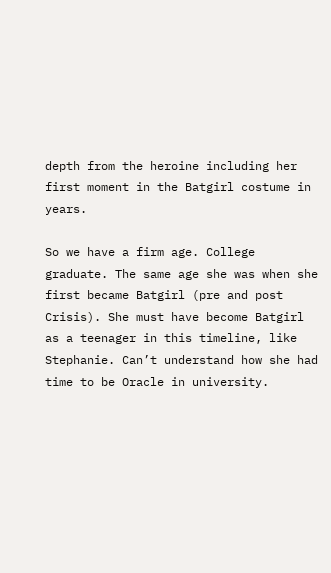depth from the heroine including her first moment in the Batgirl costume in years.

So we have a firm age. College graduate. The same age she was when she first became Batgirl (pre and post Crisis). She must have become Batgirl as a teenager in this timeline, like Stephanie. Can’t understand how she had time to be Oracle in university.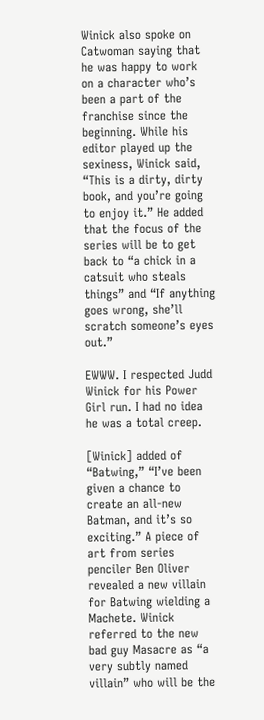Winick also spoke on Catwoman saying that he was happy to work on a character who’s been a part of the franchise since the beginning. While his editor played up the sexiness, Winick said, “This is a dirty, dirty book, and you’re going to enjoy it.” He added that the focus of the series will be to get back to “a chick in a catsuit who steals things” and “If anything goes wrong, she’ll scratch someone’s eyes out.”

EWWW. I respected Judd Winick for his Power Girl run. I had no idea he was a total creep.

[Winick] added of “Batwing,” “I’ve been given a chance to create an all-new Batman, and it’s so exciting.” A piece of art from series penciler Ben Oliver revealed a new villain for Batwing wielding a Machete. Winick referred to the new bad guy Masacre as “a very subtly named villain” who will be the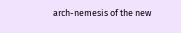arch-nemesis of the new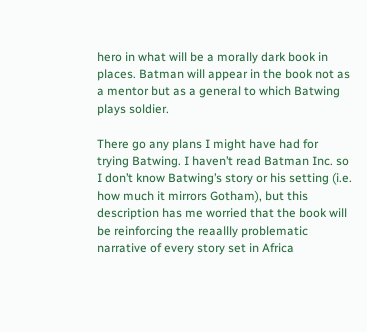hero in what will be a morally dark book in places. Batman will appear in the book not as a mentor but as a general to which Batwing plays soldier.

There go any plans I might have had for trying Batwing. I haven’t read Batman Inc. so I don’t know Batwing’s story or his setting (i.e. how much it mirrors Gotham), but this description has me worried that the book will be reinforcing the reaallly problematic narrative of every story set in Africa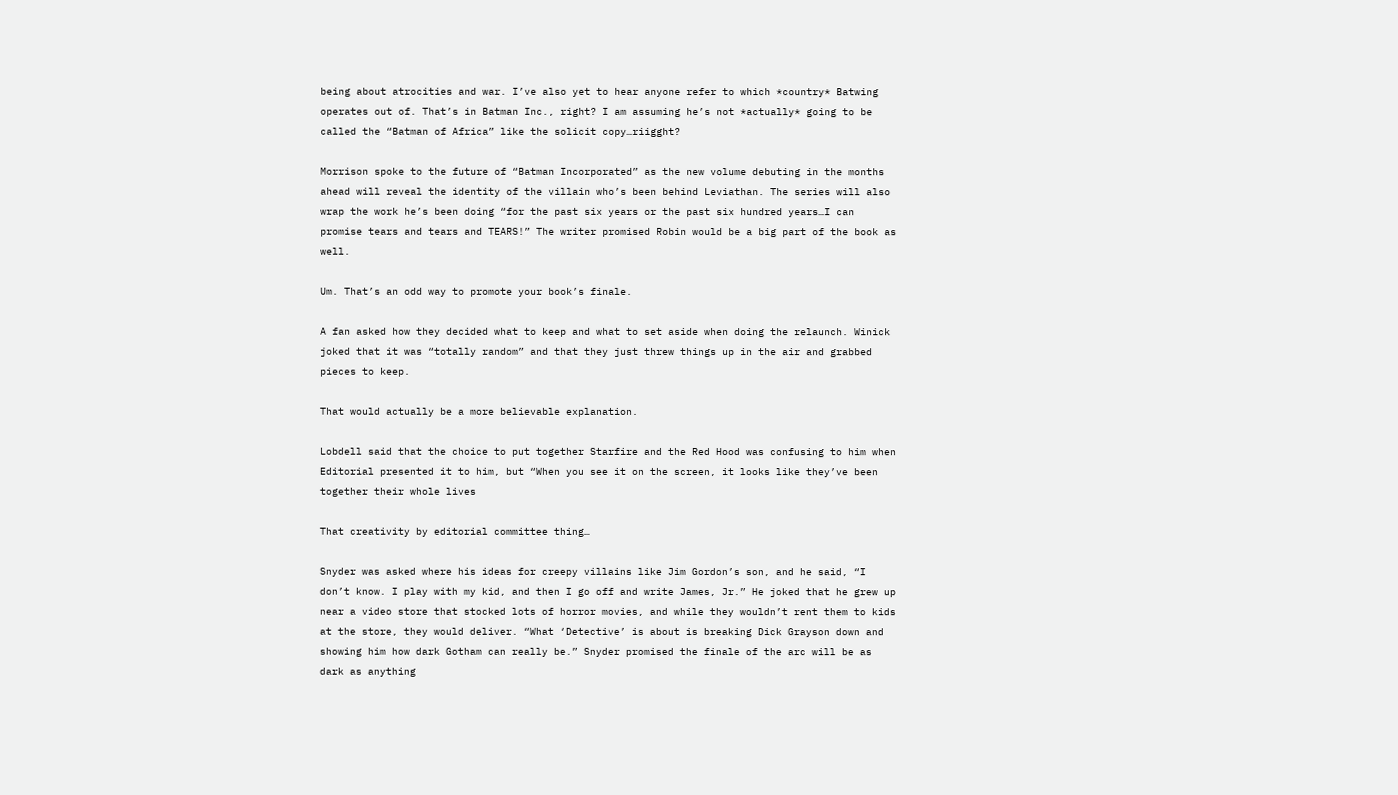being about atrocities and war. I’ve also yet to hear anyone refer to which *country* Batwing operates out of. That’s in Batman Inc., right? I am assuming he’s not *actually* going to be called the “Batman of Africa” like the solicit copy…riigght?

Morrison spoke to the future of “Batman Incorporated” as the new volume debuting in the months ahead will reveal the identity of the villain who’s been behind Leviathan. The series will also wrap the work he’s been doing “for the past six years or the past six hundred years…I can promise tears and tears and TEARS!” The writer promised Robin would be a big part of the book as well.

Um. That’s an odd way to promote your book’s finale.

A fan asked how they decided what to keep and what to set aside when doing the relaunch. Winick joked that it was “totally random” and that they just threw things up in the air and grabbed pieces to keep.

That would actually be a more believable explanation.

Lobdell said that the choice to put together Starfire and the Red Hood was confusing to him when Editorial presented it to him, but “When you see it on the screen, it looks like they’ve been together their whole lives

That creativity by editorial committee thing…

Snyder was asked where his ideas for creepy villains like Jim Gordon’s son, and he said, “I don’t know. I play with my kid, and then I go off and write James, Jr.” He joked that he grew up near a video store that stocked lots of horror movies, and while they wouldn’t rent them to kids at the store, they would deliver. “What ‘Detective’ is about is breaking Dick Grayson down and showing him how dark Gotham can really be.” Snyder promised the finale of the arc will be as dark as anything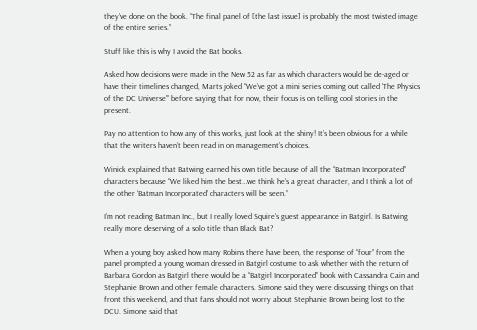they’ve done on the book. “The final panel of [the last issue] is probably the most twisted image of the entire series.”

Stuff like this is why I avoid the Bat books.

Asked how decisions were made in the New 52 as far as which characters would be de-aged or have their timelines changed, Marts joked “We’ve got a mini series coming out called ‘The Physics of the DC Universe'” before saying that for now, their focus is on telling cool stories in the present.

Pay no attention to how any of this works, just look at the shiny! It’s been obvious for a while that the writers haven’t been read in on management’s choices.

Winick explained that Batwing earned his own title because of all the “Batman Incorporated” characters because “We liked him the best…we think he’s a great character, and I think a lot of the other ‘Batman Incorporated’ characters will be seen.”

I’m not reading Batman Inc., but I really loved Squire’s guest appearance in Batgirl. Is Batwing really more deserving of a solo title than Black Bat?

When a young boy asked how many Robins there have been, the response of “four” from the panel prompted a young woman dressed in Batgirl costume to ask whether with the return of Barbara Gordon as Batgirl there would be a “Batgirl Incorporated” book with Cassandra Cain and Stephanie Brown and other female characters. Simone said they were discussing things on that front this weekend, and that fans should not worry about Stephanie Brown being lost to the DCU. Simone said that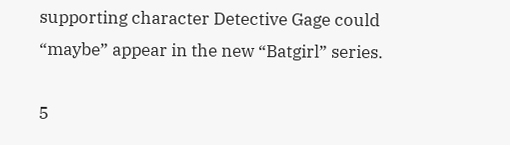supporting character Detective Gage could “maybe” appear in the new “Batgirl” series.

5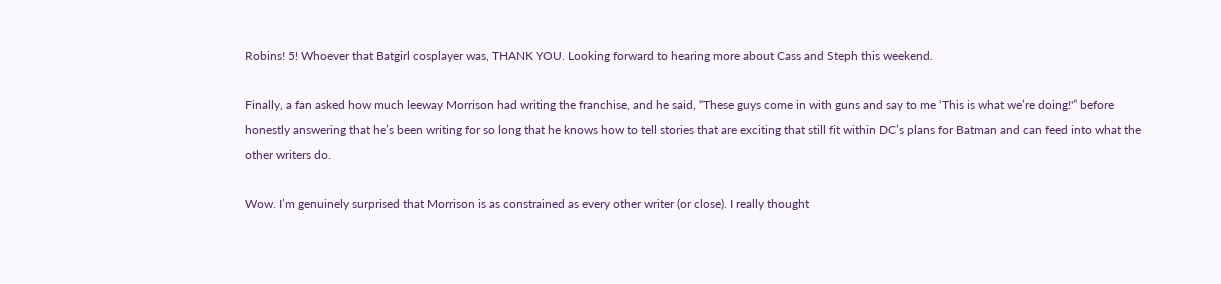Robins! 5! Whoever that Batgirl cosplayer was, THANK YOU. Looking forward to hearing more about Cass and Steph this weekend.

Finally, a fan asked how much leeway Morrison had writing the franchise, and he said, “These guys come in with guns and say to me ‘This is what we’re doing!'” before honestly answering that he’s been writing for so long that he knows how to tell stories that are exciting that still fit within DC’s plans for Batman and can feed into what the other writers do.

Wow. I’m genuinely surprised that Morrison is as constrained as every other writer (or close). I really thought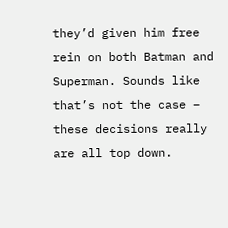they’d given him free rein on both Batman and Superman. Sounds like that’s not the case – these decisions really are all top down.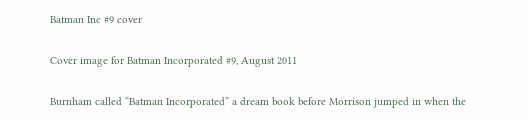Batman Inc #9 cover

Cover image for Batman Incorporated #9, August 2011

Burnham called “Batman Incorporated” a dream book before Morrison jumped in when the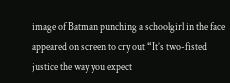image of Batman punching a schoolgirl in the face appeared on screen to cry out “It’s two-fisted justice the way you expect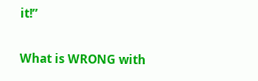it!”

What is WRONG with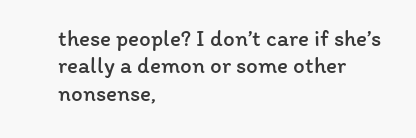these people? I don’t care if she’s really a demon or some other nonsense,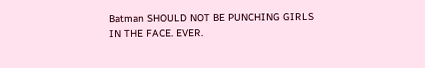Batman SHOULD NOT BE PUNCHING GIRLS IN THE FACE. EVER.